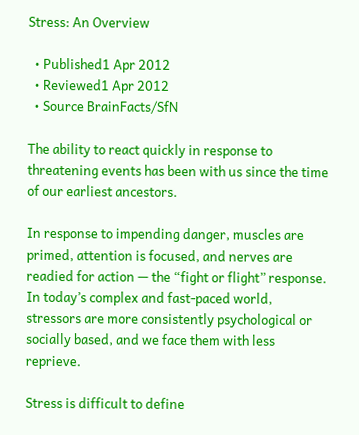Stress: An Overview

  • Published1 Apr 2012
  • Reviewed1 Apr 2012
  • Source BrainFacts/SfN

The ability to react quickly in response to threatening events has been with us since the time of our earliest ancestors.

In response to impending danger, muscles are primed, attention is focused, and nerves are readied for action — the “fight or flight” response. In today’s complex and fast-paced world, stressors are more consistently psychological or socially based, and we face them with less reprieve.

Stress is difficult to define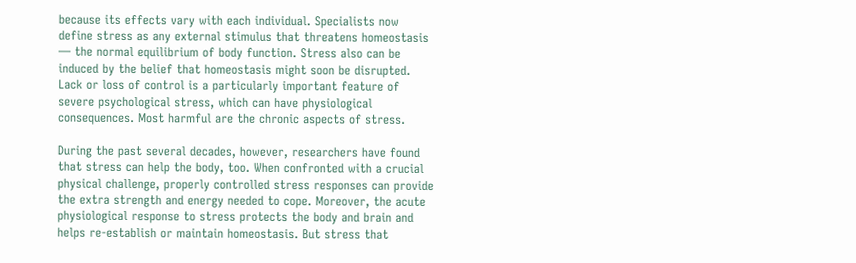because its effects vary with each individual. Specialists now define stress as any external stimulus that threatens homeostasis — the normal equilibrium of body function. Stress also can be induced by the belief that homeostasis might soon be disrupted. Lack or loss of control is a particularly important feature of severe psychological stress, which can have physiological consequences. Most harmful are the chronic aspects of stress.

During the past several decades, however, researchers have found that stress can help the body, too. When confronted with a crucial physical challenge, properly controlled stress responses can provide the extra strength and energy needed to cope. Moreover, the acute physiological response to stress protects the body and brain and helps re-establish or maintain homeostasis. But stress that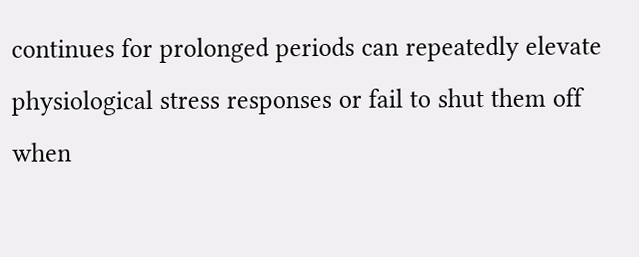continues for prolonged periods can repeatedly elevate physiological stress responses or fail to shut them off when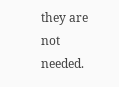they are not needed.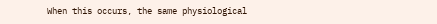When this occurs, the same physiological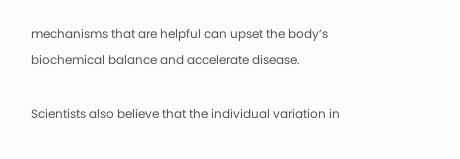mechanisms that are helpful can upset the body’s biochemical balance and accelerate disease.

Scientists also believe that the individual variation in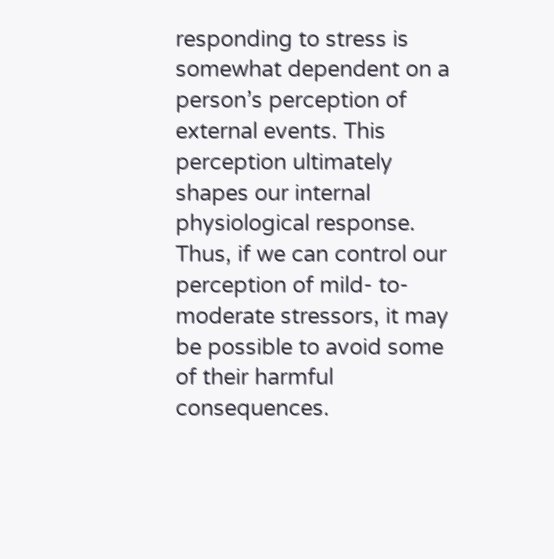responding to stress is somewhat dependent on a person’s perception of external events. This perception ultimately shapes our internal physiological response. Thus, if we can control our perception of mild- to-moderate stressors, it may be possible to avoid some of their harmful consequences.